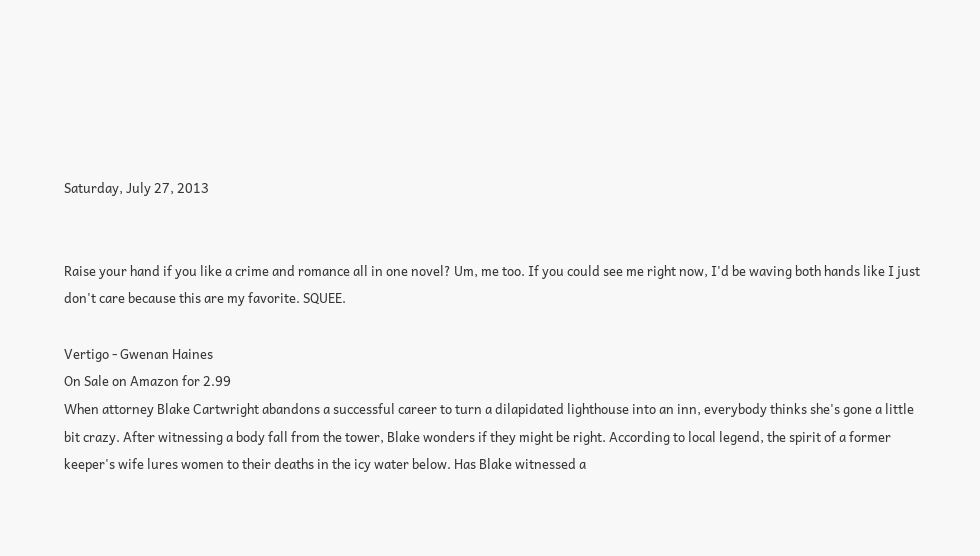Saturday, July 27, 2013


Raise your hand if you like a crime and romance all in one novel? Um, me too. If you could see me right now, I'd be waving both hands like I just don't care because this are my favorite. SQUEE.

Vertigo - Gwenan Haines
On Sale on Amazon for 2.99
When attorney Blake Cartwright abandons a successful career to turn a dilapidated lighthouse into an inn, everybody thinks she's gone a little bit crazy. After witnessing a body fall from the tower, Blake wonders if they might be right. According to local legend, the spirit of a former keeper's wife lures women to their deaths in the icy water below. Has Blake witnessed a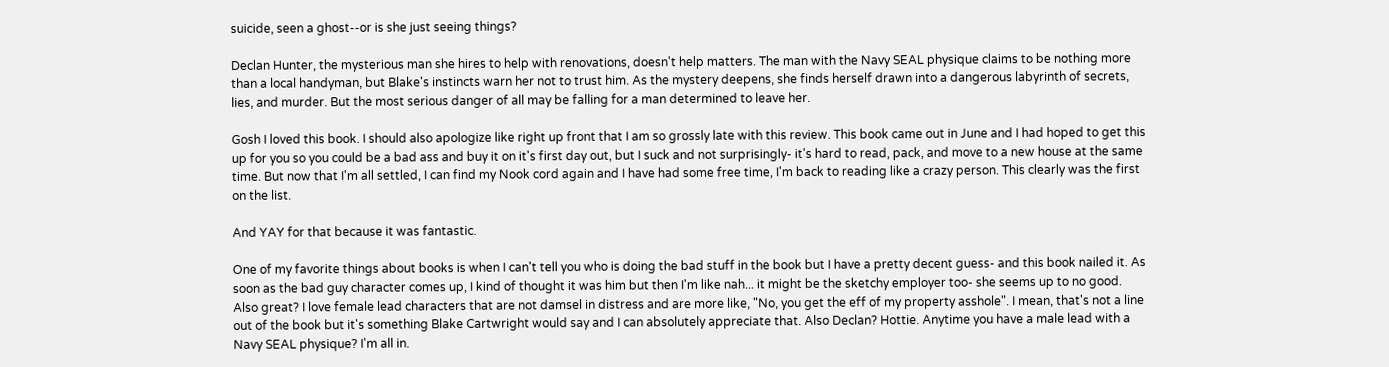suicide, seen a ghost--or is she just seeing things?

Declan Hunter, the mysterious man she hires to help with renovations, doesn't help matters. The man with the Navy SEAL physique claims to be nothing more than a local handyman, but Blake's instincts warn her not to trust him. As the mystery deepens, she finds herself drawn into a dangerous labyrinth of secrets, lies, and murder. But the most serious danger of all may be falling for a man determined to leave her.

Gosh I loved this book. I should also apologize like right up front that I am so grossly late with this review. This book came out in June and I had hoped to get this up for you so you could be a bad ass and buy it on it's first day out, but I suck and not surprisingly- it's hard to read, pack, and move to a new house at the same time. But now that I'm all settled, I can find my Nook cord again and I have had some free time, I'm back to reading like a crazy person. This clearly was the first on the list.

And YAY for that because it was fantastic.

One of my favorite things about books is when I can't tell you who is doing the bad stuff in the book but I have a pretty decent guess- and this book nailed it. As soon as the bad guy character comes up, I kind of thought it was him but then I'm like nah... it might be the sketchy employer too- she seems up to no good. Also great? I love female lead characters that are not damsel in distress and are more like, "No, you get the eff of my property asshole". I mean, that's not a line out of the book but it's something Blake Cartwright would say and I can absolutely appreciate that. Also Declan? Hottie. Anytime you have a male lead with a Navy SEAL physique? I'm all in.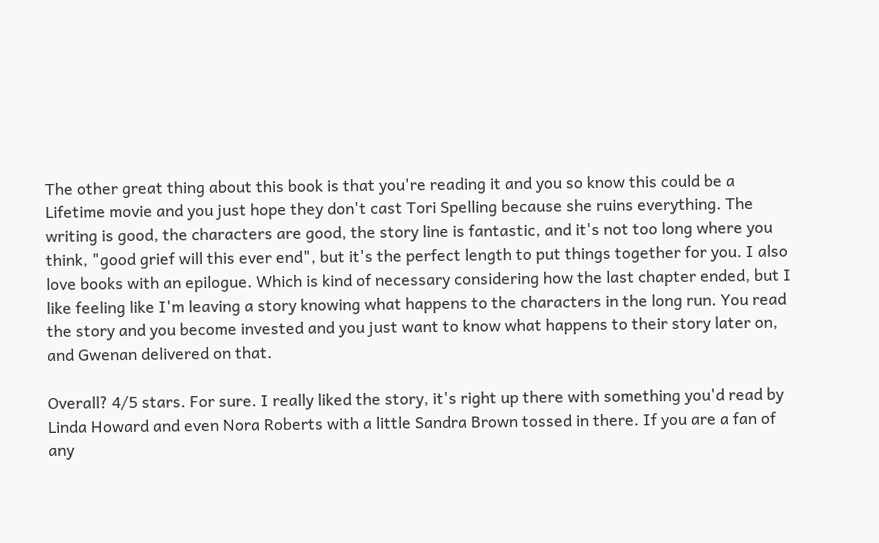The other great thing about this book is that you're reading it and you so know this could be a Lifetime movie and you just hope they don't cast Tori Spelling because she ruins everything. The writing is good, the characters are good, the story line is fantastic, and it's not too long where you think, "good grief will this ever end", but it's the perfect length to put things together for you. I also love books with an epilogue. Which is kind of necessary considering how the last chapter ended, but I like feeling like I'm leaving a story knowing what happens to the characters in the long run. You read the story and you become invested and you just want to know what happens to their story later on, and Gwenan delivered on that.

Overall? 4/5 stars. For sure. I really liked the story, it's right up there with something you'd read by Linda Howard and even Nora Roberts with a little Sandra Brown tossed in there. If you are a fan of any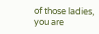of those ladies, you are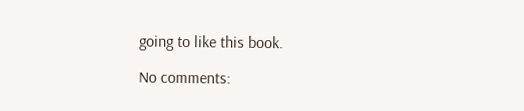going to like this book.

No comments: